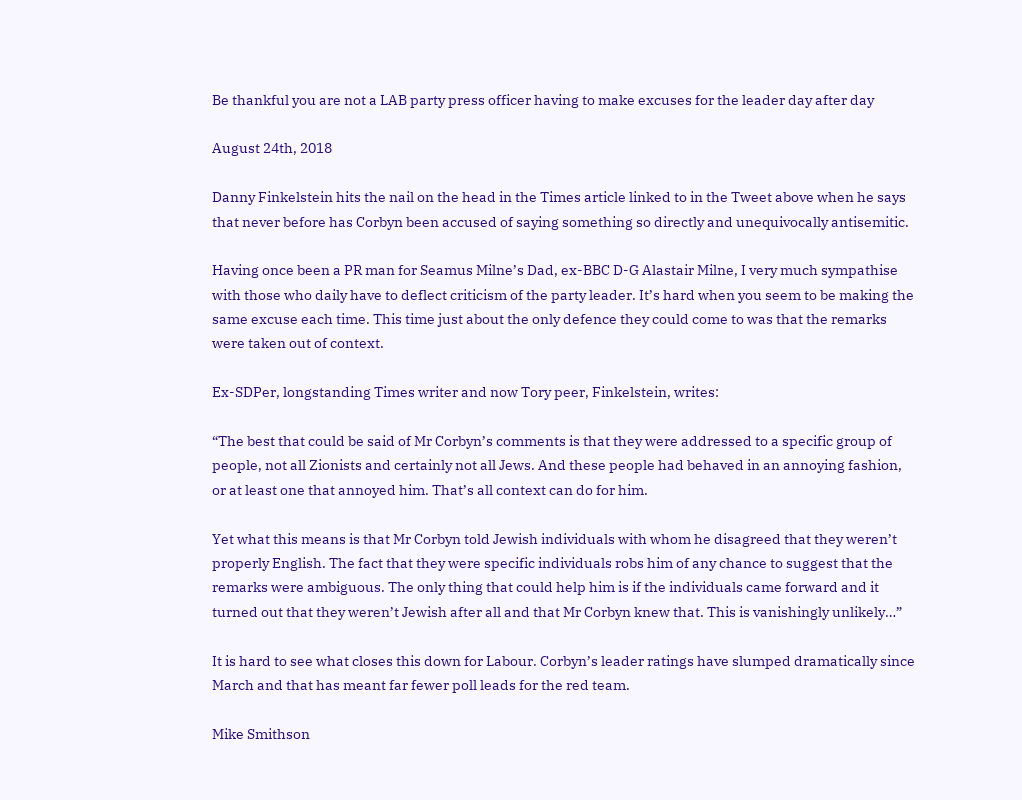Be thankful you are not a LAB party press officer having to make excuses for the leader day after day

August 24th, 2018

Danny Finkelstein hits the nail on the head in the Times article linked to in the Tweet above when he says that never before has Corbyn been accused of saying something so directly and unequivocally antisemitic.

Having once been a PR man for Seamus Milne’s Dad, ex-BBC D-G Alastair Milne, I very much sympathise with those who daily have to deflect criticism of the party leader. It’s hard when you seem to be making the same excuse each time. This time just about the only defence they could come to was that the remarks were taken out of context.

Ex-SDPer, longstanding Times writer and now Tory peer, Finkelstein, writes:

“The best that could be said of Mr Corbyn’s comments is that they were addressed to a specific group of people, not all Zionists and certainly not all Jews. And these people had behaved in an annoying fashion, or at least one that annoyed him. That’s all context can do for him.

Yet what this means is that Mr Corbyn told Jewish individuals with whom he disagreed that they weren’t properly English. The fact that they were specific individuals robs him of any chance to suggest that the remarks were ambiguous. The only thing that could help him is if the individuals came forward and it turned out that they weren’t Jewish after all and that Mr Corbyn knew that. This is vanishingly unlikely…”

It is hard to see what closes this down for Labour. Corbyn’s leader ratings have slumped dramatically since March and that has meant far fewer poll leads for the red team.

Mike Smithson